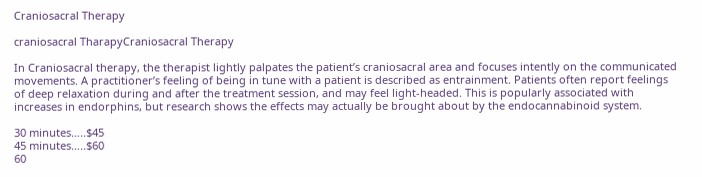Craniosacral Therapy

craniosacral TharapyCraniosacral Therapy

In Craniosacral therapy, the therapist lightly palpates the patient’s craniosacral area and focuses intently on the communicated movements. A practitioner’s feeling of being in tune with a patient is described as entrainment. Patients often report feelings of deep relaxation during and after the treatment session, and may feel light-headed. This is popularly associated with increases in endorphins, but research shows the effects may actually be brought about by the endocannabinoid system.

30 minutes…..$45
45 minutes…..$60
60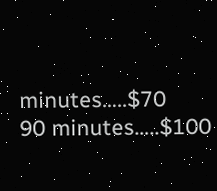minutes…..$70
90 minutes…..$100